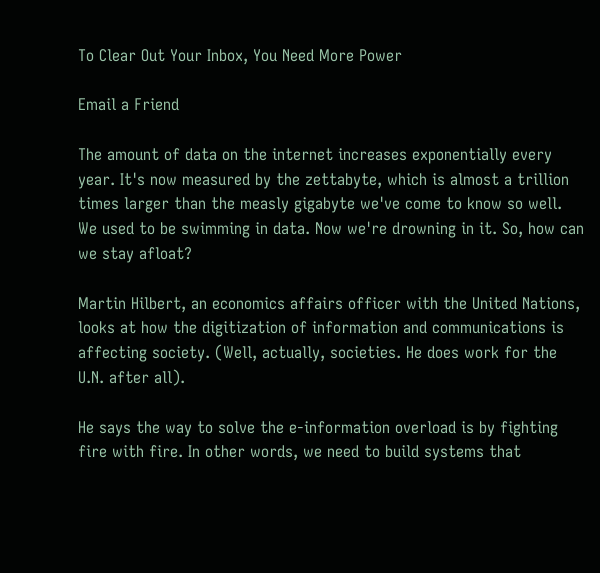To Clear Out Your Inbox, You Need More Power

Email a Friend

The amount of data on the internet increases exponentially every year. It's now measured by the zettabyte, which is almost a trillion times larger than the measly gigabyte we've come to know so well. We used to be swimming in data. Now we're drowning in it. So, how can we stay afloat?

Martin Hilbert, an economics affairs officer with the United Nations, looks at how the digitization of information and communications is affecting society. (Well, actually, societies. He does work for the U.N. after all).

He says the way to solve the e-information overload is by fighting fire with fire. In other words, we need to build systems that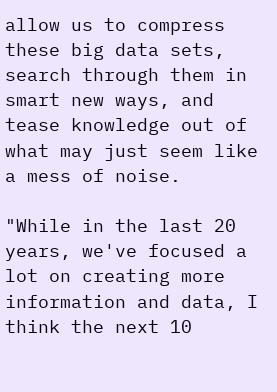allow us to compress these big data sets, search through them in smart new ways, and tease knowledge out of what may just seem like a mess of noise.

"While in the last 20 years, we've focused a lot on creating more information and data, I think the next 10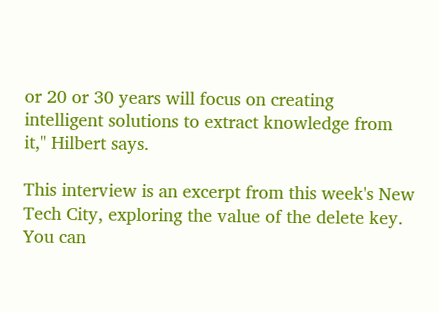or 20 or 30 years will focus on creating intelligent solutions to extract knowledge from it," Hilbert says.

This interview is an excerpt from this week's New Tech City, exploring the value of the delete key. You can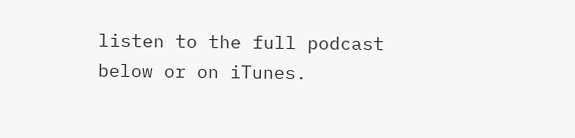listen to the full podcast below or on iTunes.